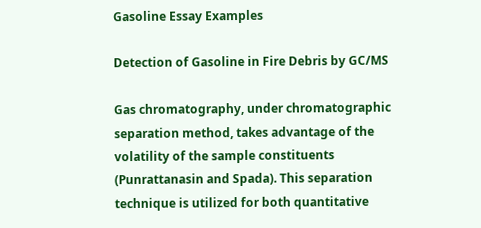Gasoline Essay Examples

Detection of Gasoline in Fire Debris by GC/MS

Gas chromatography, under chromatographic separation method, takes advantage of the volatility of the sample constituents (Punrattanasin and Spada). This separation technique is utilized for both quantitative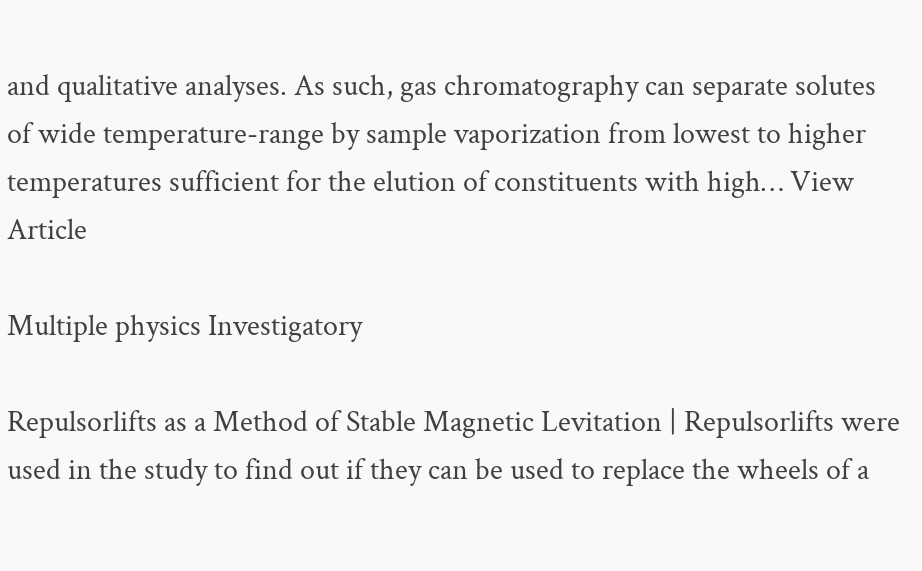and qualitative analyses. As such, gas chromatography can separate solutes of wide temperature-range by sample vaporization from lowest to higher temperatures sufficient for the elution of constituents with high… View Article

Multiple physics Investigatory

Repulsorlifts as a Method of Stable Magnetic Levitation | Repulsorlifts were used in the study to find out if they can be used to replace the wheels of a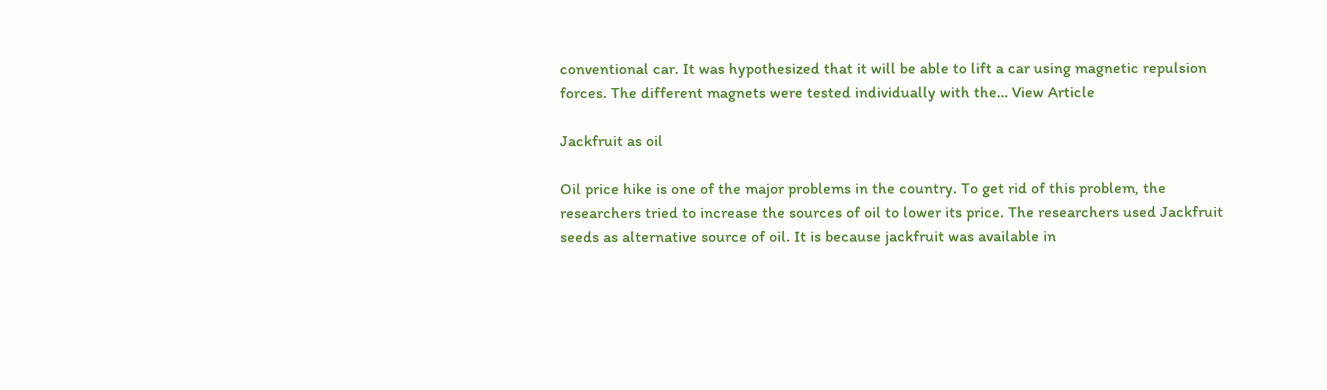conventional car. It was hypothesized that it will be able to lift a car using magnetic repulsion forces. The different magnets were tested individually with the… View Article

Jackfruit as oil

Oil price hike is one of the major problems in the country. To get rid of this problem, the researchers tried to increase the sources of oil to lower its price. The researchers used Jackfruit seeds as alternative source of oil. It is because jackfruit was available in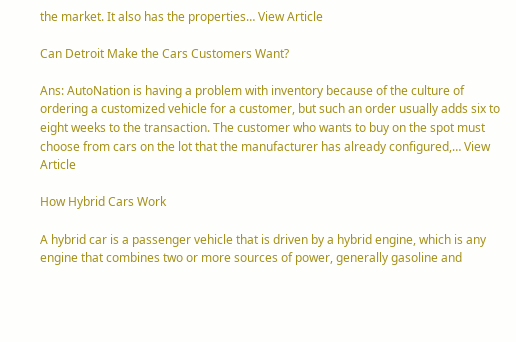the market. It also has the properties… View Article

Can Detroit Make the Cars Customers Want?

Ans: AutoNation is having a problem with inventory because of the culture of ordering a customized vehicle for a customer, but such an order usually adds six to eight weeks to the transaction. The customer who wants to buy on the spot must choose from cars on the lot that the manufacturer has already configured,… View Article

How Hybrid Cars Work

A hybrid car is a passenger vehicle that is driven by a hybrid engine, which is any engine that combines two or more sources of power, generally gasoline and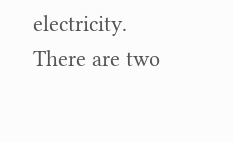electricity. There are two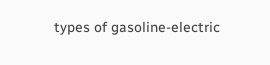types of gasoline-electric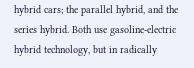hybrid cars; the parallel hybrid, and the series hybrid. Both use gasoline-electric hybrid technology, but in radically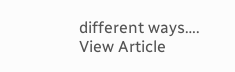different ways…. View Article